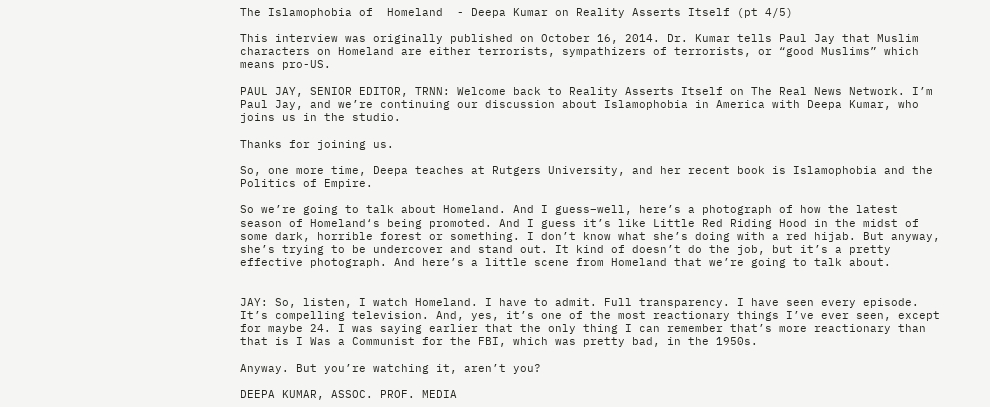The Islamophobia of  Homeland  - Deepa Kumar on Reality Asserts Itself (pt 4/5)

This interview was originally published on October 16, 2014. Dr. Kumar tells Paul Jay that Muslim characters on Homeland are either terrorists, sympathizers of terrorists, or “good Muslims” which means pro-US.

PAUL JAY, SENIOR EDITOR, TRNN: Welcome back to Reality Asserts Itself on The Real News Network. I’m Paul Jay, and we’re continuing our discussion about Islamophobia in America with Deepa Kumar, who joins us in the studio.

Thanks for joining us.

So, one more time, Deepa teaches at Rutgers University, and her recent book is Islamophobia and the Politics of Empire.

So we’re going to talk about Homeland. And I guess–well, here’s a photograph of how the latest season of Homeland‘s being promoted. And I guess it’s like Little Red Riding Hood in the midst of some dark, horrible forest or something. I don’t know what she’s doing with a red hijab. But anyway, she’s trying to be undercover and stand out. It kind of doesn’t do the job, but it’s a pretty effective photograph. And here’s a little scene from Homeland that we’re going to talk about.


JAY: So, listen, I watch Homeland. I have to admit. Full transparency. I have seen every episode. It’s compelling television. And, yes, it’s one of the most reactionary things I’ve ever seen, except for maybe 24. I was saying earlier that the only thing I can remember that’s more reactionary than that is I Was a Communist for the FBI, which was pretty bad, in the 1950s.

Anyway. But you’re watching it, aren’t you?

DEEPA KUMAR, ASSOC. PROF. MEDIA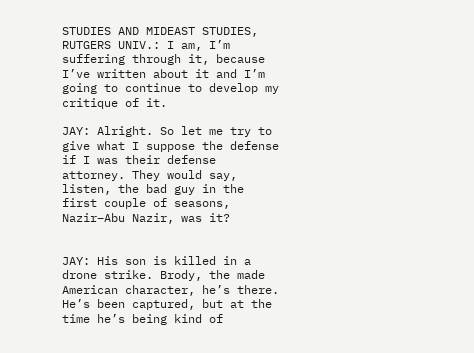STUDIES AND MIDEAST STUDIES, RUTGERS UNIV.: I am, I’m suffering through it, because I’ve written about it and I’m going to continue to develop my critique of it.

JAY: Alright. So let me try to give what I suppose the defense if I was their defense attorney. They would say, listen, the bad guy in the first couple of seasons, Nazir–Abu Nazir, was it?


JAY: His son is killed in a drone strike. Brody, the made American character, he’s there. He’s been captured, but at the time he’s being kind of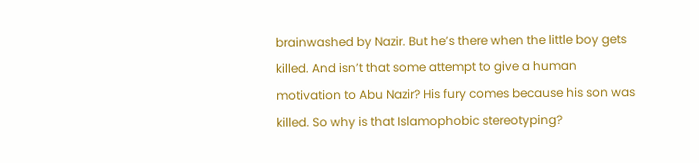brainwashed by Nazir. But he’s there when the little boy gets killed. And isn’t that some attempt to give a human motivation to Abu Nazir? His fury comes because his son was killed. So why is that Islamophobic stereotyping?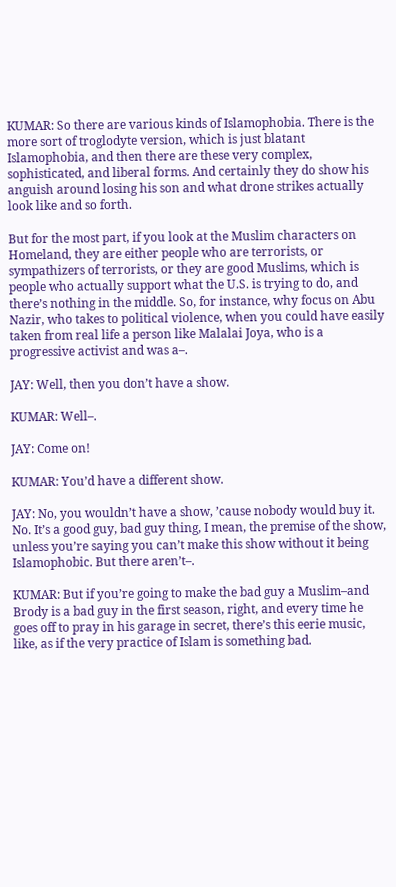KUMAR: So there are various kinds of Islamophobia. There is the more sort of troglodyte version, which is just blatant Islamophobia, and then there are these very complex, sophisticated, and liberal forms. And certainly they do show his anguish around losing his son and what drone strikes actually look like and so forth.

But for the most part, if you look at the Muslim characters on Homeland, they are either people who are terrorists, or sympathizers of terrorists, or they are good Muslims, which is people who actually support what the U.S. is trying to do, and there’s nothing in the middle. So, for instance, why focus on Abu Nazir, who takes to political violence, when you could have easily taken from real life a person like Malalai Joya, who is a progressive activist and was a–.

JAY: Well, then you don’t have a show.

KUMAR: Well–.

JAY: Come on!

KUMAR: You’d have a different show.

JAY: No, you wouldn’t have a show, ’cause nobody would buy it. No. It’s a good guy, bad guy thing, I mean, the premise of the show, unless you’re saying you can’t make this show without it being Islamophobic. But there aren’t–.

KUMAR: But if you’re going to make the bad guy a Muslim–and Brody is a bad guy in the first season, right, and every time he goes off to pray in his garage in secret, there’s this eerie music, like, as if the very practice of Islam is something bad.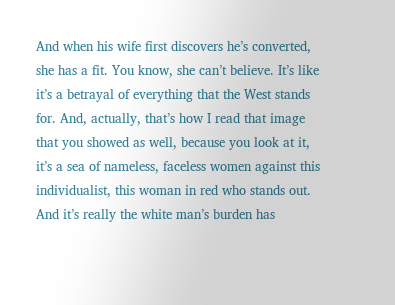And when his wife first discovers he’s converted, she has a fit. You know, she can’t believe. It’s like it’s a betrayal of everything that the West stands for. And, actually, that’s how I read that image that you showed as well, because you look at it, it’s a sea of nameless, faceless women against this individualist, this woman in red who stands out. And it’s really the white man’s burden has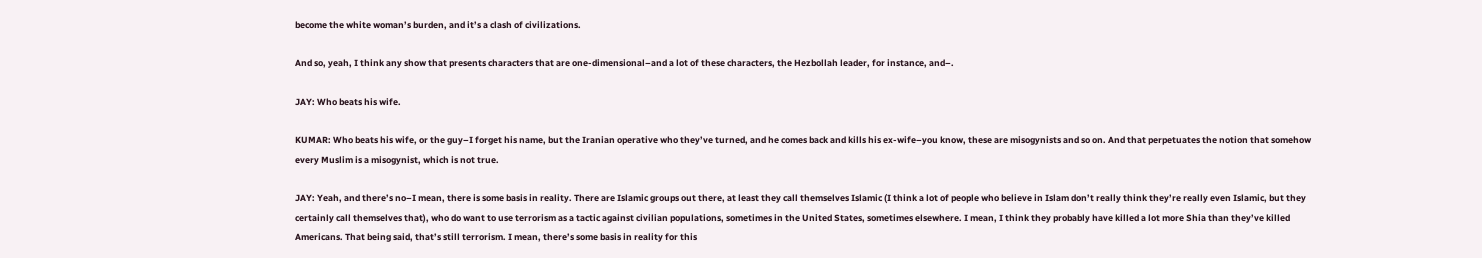become the white woman’s burden, and it’s a clash of civilizations.

And so, yeah, I think any show that presents characters that are one-dimensional–and a lot of these characters, the Hezbollah leader, for instance, and–.

JAY: Who beats his wife.

KUMAR: Who beats his wife, or the guy–I forget his name, but the Iranian operative who they’ve turned, and he comes back and kills his ex-wife–you know, these are misogynists and so on. And that perpetuates the notion that somehow every Muslim is a misogynist, which is not true.

JAY: Yeah, and there’s no–I mean, there is some basis in reality. There are Islamic groups out there, at least they call themselves Islamic (I think a lot of people who believe in Islam don’t really think they’re really even Islamic, but they certainly call themselves that), who do want to use terrorism as a tactic against civilian populations, sometimes in the United States, sometimes elsewhere. I mean, I think they probably have killed a lot more Shia than they’ve killed Americans. That being said, that’s still terrorism. I mean, there’s some basis in reality for this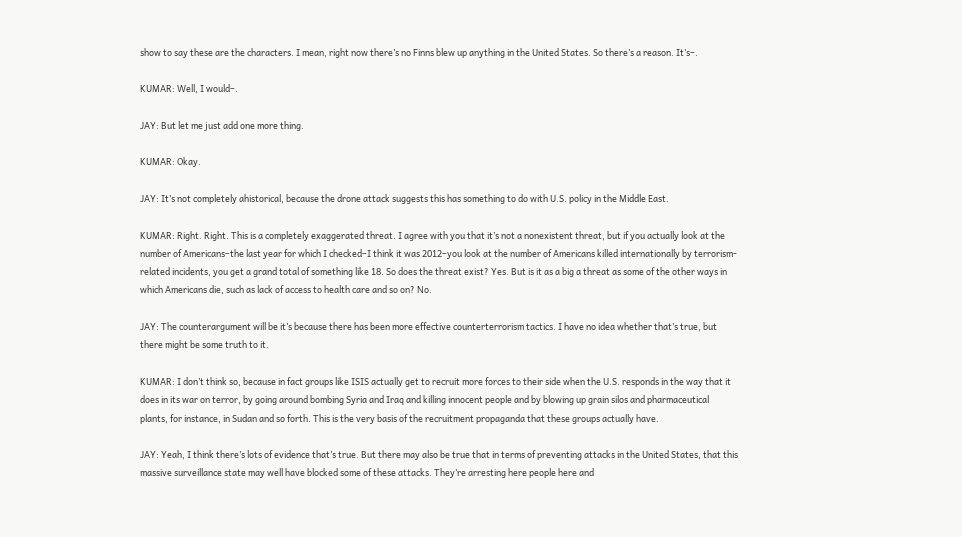show to say these are the characters. I mean, right now there’s no Finns blew up anything in the United States. So there’s a reason. It’s–.

KUMAR: Well, I would–.

JAY: But let me just add one more thing.

KUMAR: Okay.

JAY: It’s not completely ahistorical, because the drone attack suggests this has something to do with U.S. policy in the Middle East.

KUMAR: Right. Right. This is a completely exaggerated threat. I agree with you that it’s not a nonexistent threat, but if you actually look at the number of Americans–the last year for which I checked–I think it was 2012–you look at the number of Americans killed internationally by terrorism-related incidents, you get a grand total of something like 18. So does the threat exist? Yes. But is it as a big a threat as some of the other ways in which Americans die, such as lack of access to health care and so on? No.

JAY: The counterargument will be it’s because there has been more effective counterterrorism tactics. I have no idea whether that’s true, but there might be some truth to it.

KUMAR: I don’t think so, because in fact groups like ISIS actually get to recruit more forces to their side when the U.S. responds in the way that it does in its war on terror, by going around bombing Syria and Iraq and killing innocent people and by blowing up grain silos and pharmaceutical plants, for instance, in Sudan and so forth. This is the very basis of the recruitment propaganda that these groups actually have.

JAY: Yeah, I think there’s lots of evidence that’s true. But there may also be true that in terms of preventing attacks in the United States, that this massive surveillance state may well have blocked some of these attacks. They’re arresting here people here and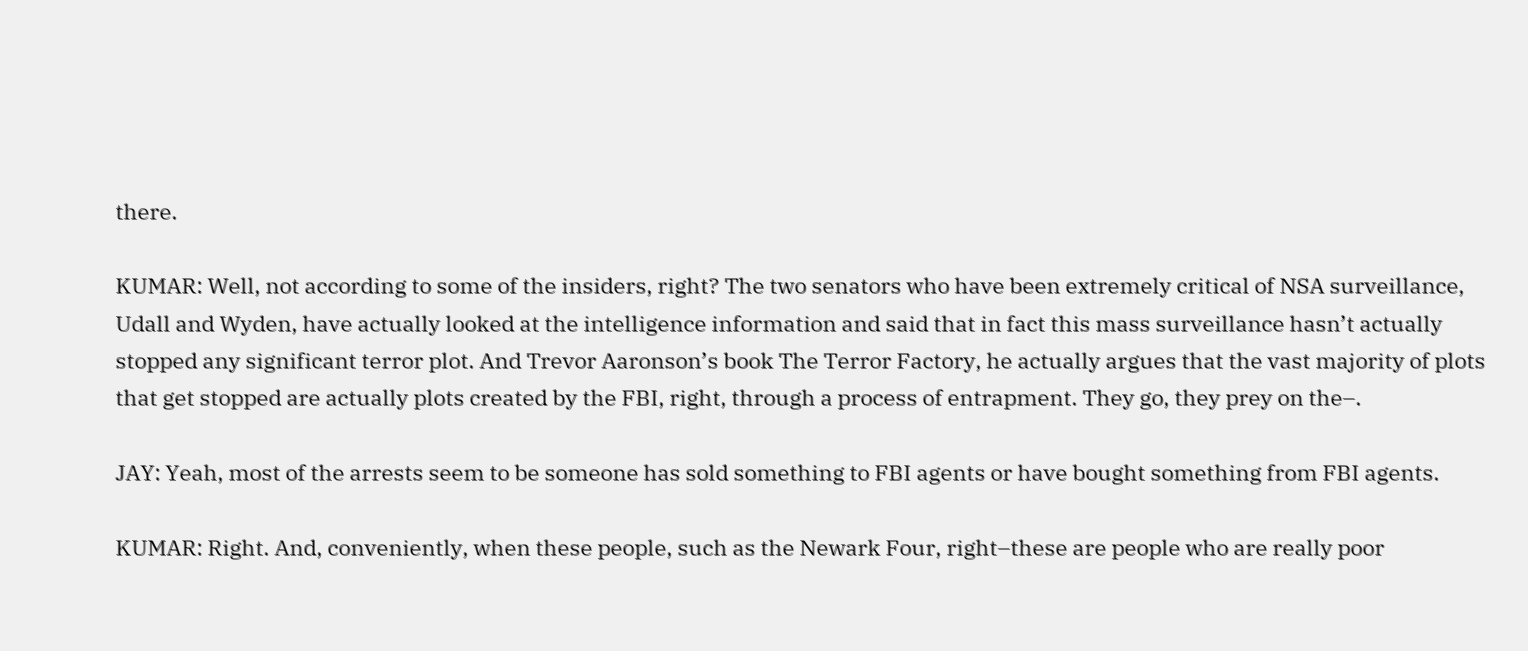there.

KUMAR: Well, not according to some of the insiders, right? The two senators who have been extremely critical of NSA surveillance, Udall and Wyden, have actually looked at the intelligence information and said that in fact this mass surveillance hasn’t actually stopped any significant terror plot. And Trevor Aaronson’s book The Terror Factory, he actually argues that the vast majority of plots that get stopped are actually plots created by the FBI, right, through a process of entrapment. They go, they prey on the–.

JAY: Yeah, most of the arrests seem to be someone has sold something to FBI agents or have bought something from FBI agents.

KUMAR: Right. And, conveniently, when these people, such as the Newark Four, right–these are people who are really poor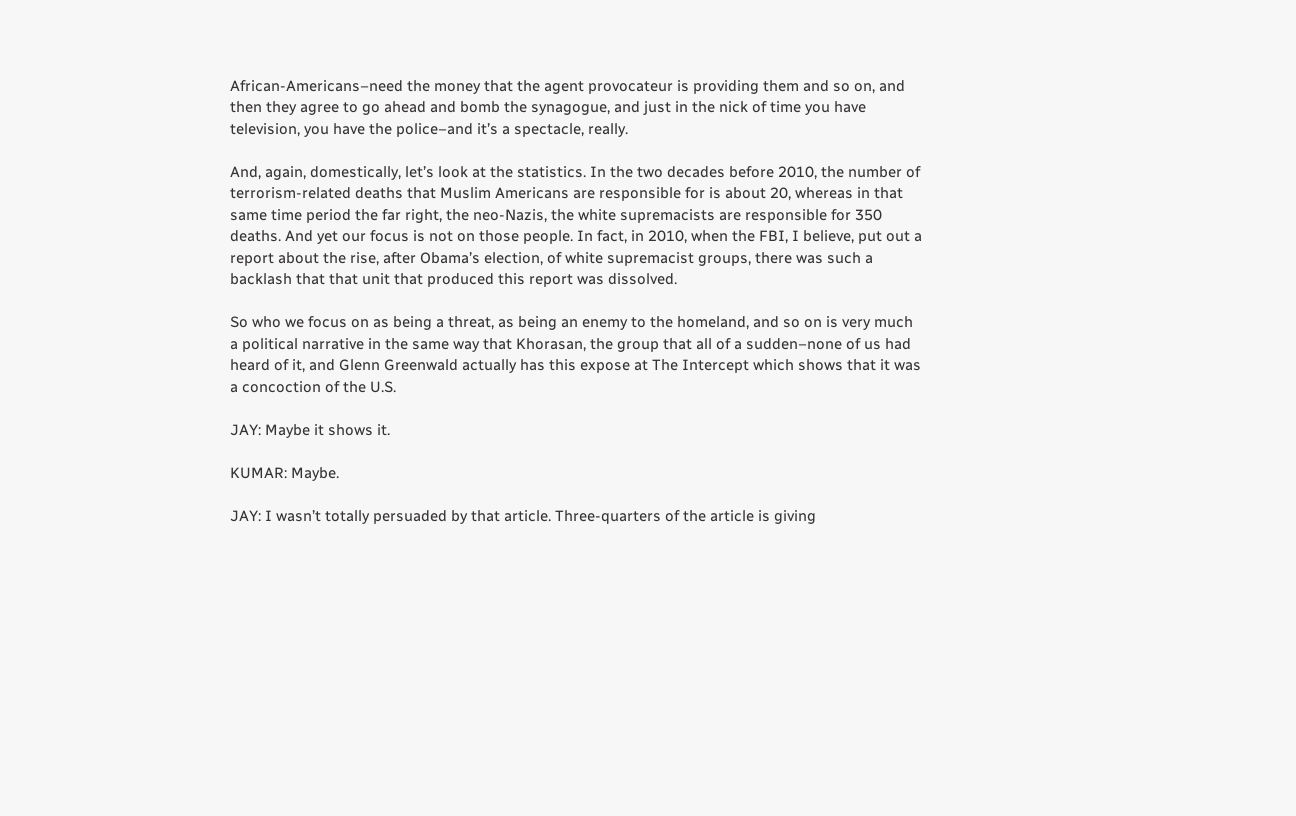African-Americans–need the money that the agent provocateur is providing them and so on, and then they agree to go ahead and bomb the synagogue, and just in the nick of time you have television, you have the police–and it’s a spectacle, really.

And, again, domestically, let’s look at the statistics. In the two decades before 2010, the number of terrorism-related deaths that Muslim Americans are responsible for is about 20, whereas in that same time period the far right, the neo-Nazis, the white supremacists are responsible for 350 deaths. And yet our focus is not on those people. In fact, in 2010, when the FBI, I believe, put out a report about the rise, after Obama’s election, of white supremacist groups, there was such a backlash that that unit that produced this report was dissolved.

So who we focus on as being a threat, as being an enemy to the homeland, and so on is very much a political narrative in the same way that Khorasan, the group that all of a sudden–none of us had heard of it, and Glenn Greenwald actually has this expose at The Intercept which shows that it was a concoction of the U.S.

JAY: Maybe it shows it.

KUMAR: Maybe.

JAY: I wasn’t totally persuaded by that article. Three-quarters of the article is giving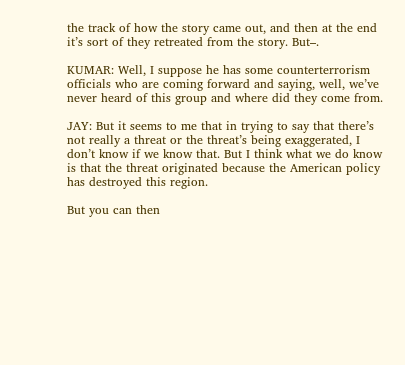the track of how the story came out, and then at the end it’s sort of they retreated from the story. But–.

KUMAR: Well, I suppose he has some counterterrorism officials who are coming forward and saying, well, we’ve never heard of this group and where did they come from.

JAY: But it seems to me that in trying to say that there’s not really a threat or the threat’s being exaggerated, I don’t know if we know that. But I think what we do know is that the threat originated because the American policy has destroyed this region.

But you can then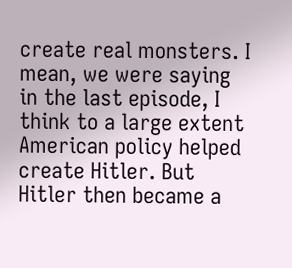create real monsters. I mean, we were saying in the last episode, I think to a large extent American policy helped create Hitler. But Hitler then became a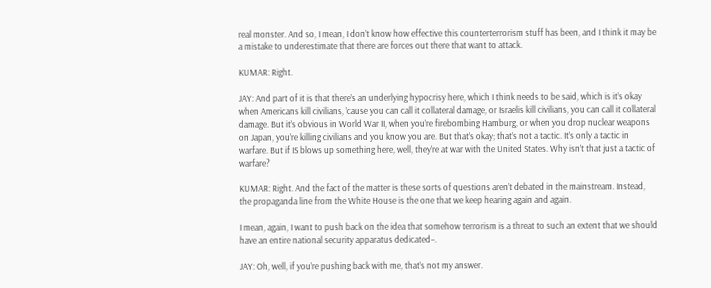real monster. And so, I mean, I don’t know how effective this counterterrorism stuff has been, and I think it may be a mistake to underestimate that there are forces out there that want to attack.

KUMAR: Right.

JAY: And part of it is that there’s an underlying hypocrisy here, which I think needs to be said, which is it’s okay when Americans kill civilians, ’cause you can call it collateral damage, or Israelis kill civilians, you can call it collateral damage. But it’s obvious in World War II, when you’re firebombing Hamburg, or when you drop nuclear weapons on Japan, you’re killing civilians and you know you are. But that’s okay; that’s not a tactic. It’s only a tactic in warfare. But if IS blows up something here, well, they’re at war with the United States. Why isn’t that just a tactic of warfare?

KUMAR: Right. And the fact of the matter is these sorts of questions aren’t debated in the mainstream. Instead, the propaganda line from the White House is the one that we keep hearing again and again.

I mean, again, I want to push back on the idea that somehow terrorism is a threat to such an extent that we should have an entire national security apparatus dedicated–.

JAY: Oh, well, if you’re pushing back with me, that’s not my answer.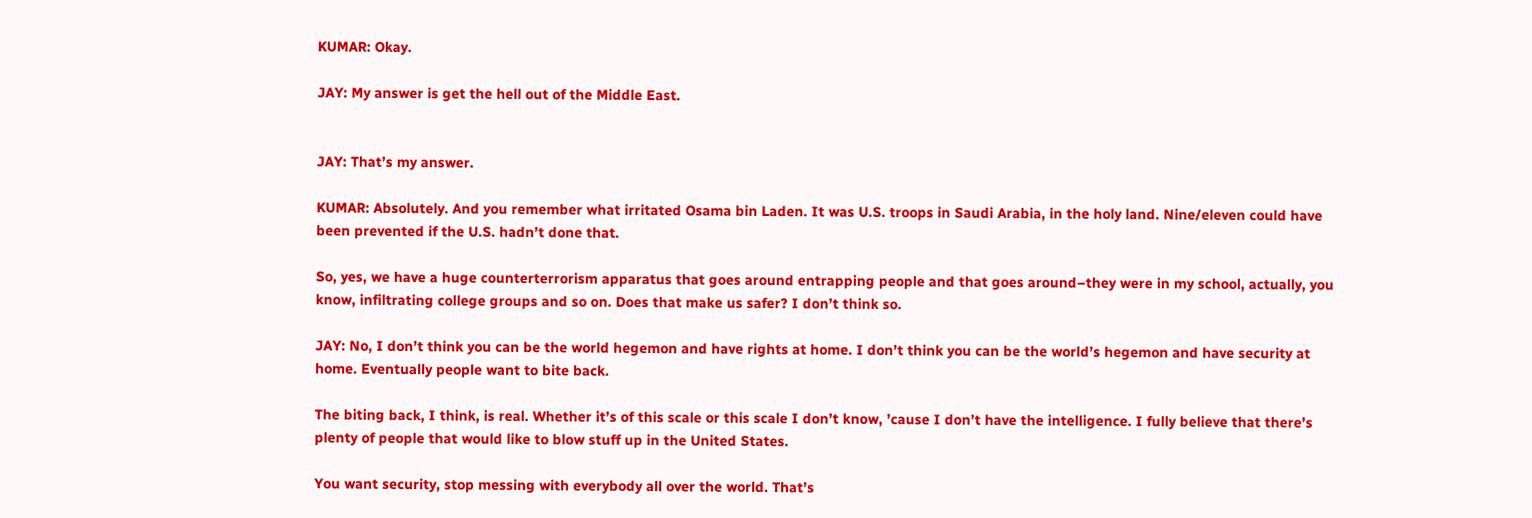KUMAR: Okay.

JAY: My answer is get the hell out of the Middle East.


JAY: That’s my answer.

KUMAR: Absolutely. And you remember what irritated Osama bin Laden. It was U.S. troops in Saudi Arabia, in the holy land. Nine/eleven could have been prevented if the U.S. hadn’t done that.

So, yes, we have a huge counterterrorism apparatus that goes around entrapping people and that goes around–they were in my school, actually, you know, infiltrating college groups and so on. Does that make us safer? I don’t think so.

JAY: No, I don’t think you can be the world hegemon and have rights at home. I don’t think you can be the world’s hegemon and have security at home. Eventually people want to bite back.

The biting back, I think, is real. Whether it’s of this scale or this scale I don’t know, ’cause I don’t have the intelligence. I fully believe that there’s plenty of people that would like to blow stuff up in the United States.

You want security, stop messing with everybody all over the world. That’s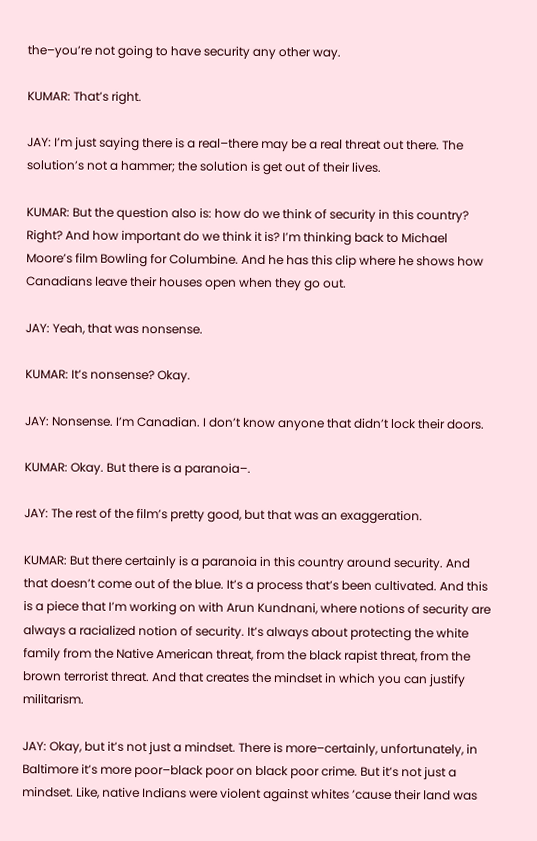the–you’re not going to have security any other way.

KUMAR: That’s right.

JAY: I’m just saying there is a real–there may be a real threat out there. The solution’s not a hammer; the solution is get out of their lives.

KUMAR: But the question also is: how do we think of security in this country? Right? And how important do we think it is? I’m thinking back to Michael Moore’s film Bowling for Columbine. And he has this clip where he shows how Canadians leave their houses open when they go out.

JAY: Yeah, that was nonsense.

KUMAR: It’s nonsense? Okay.

JAY: Nonsense. I’m Canadian. I don’t know anyone that didn’t lock their doors.

KUMAR: Okay. But there is a paranoia–.

JAY: The rest of the film’s pretty good, but that was an exaggeration.

KUMAR: But there certainly is a paranoia in this country around security. And that doesn’t come out of the blue. It’s a process that’s been cultivated. And this is a piece that I’m working on with Arun Kundnani, where notions of security are always a racialized notion of security. It’s always about protecting the white family from the Native American threat, from the black rapist threat, from the brown terrorist threat. And that creates the mindset in which you can justify militarism.

JAY: Okay, but it’s not just a mindset. There is more–certainly, unfortunately, in Baltimore it’s more poor–black poor on black poor crime. But it’s not just a mindset. Like, native Indians were violent against whites ’cause their land was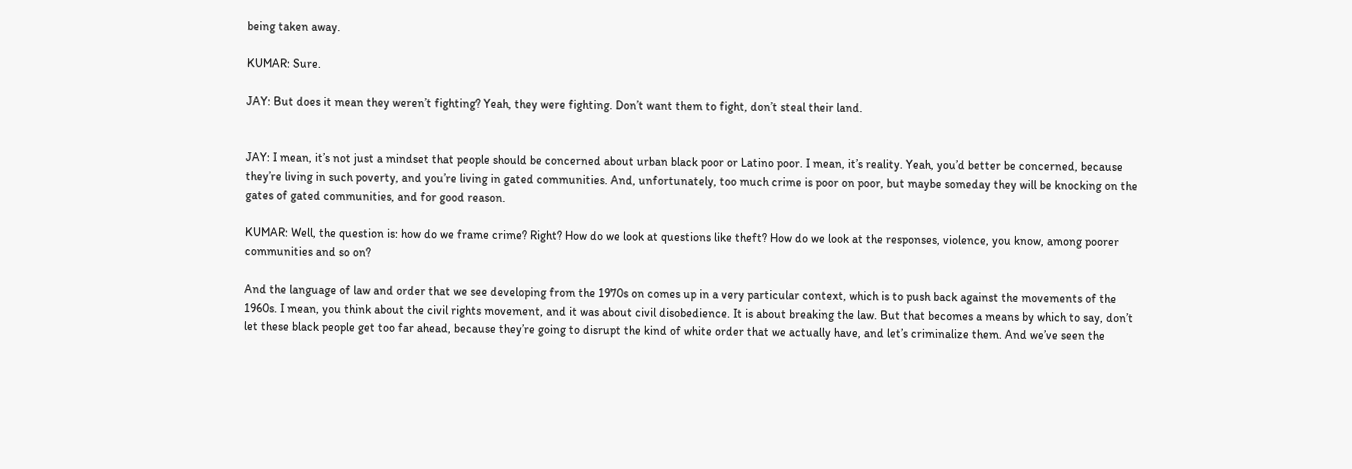being taken away.

KUMAR: Sure.

JAY: But does it mean they weren’t fighting? Yeah, they were fighting. Don’t want them to fight, don’t steal their land.


JAY: I mean, it’s not just a mindset that people should be concerned about urban black poor or Latino poor. I mean, it’s reality. Yeah, you’d better be concerned, because they’re living in such poverty, and you’re living in gated communities. And, unfortunately, too much crime is poor on poor, but maybe someday they will be knocking on the gates of gated communities, and for good reason.

KUMAR: Well, the question is: how do we frame crime? Right? How do we look at questions like theft? How do we look at the responses, violence, you know, among poorer communities and so on?

And the language of law and order that we see developing from the 1970s on comes up in a very particular context, which is to push back against the movements of the 1960s. I mean, you think about the civil rights movement, and it was about civil disobedience. It is about breaking the law. But that becomes a means by which to say, don’t let these black people get too far ahead, because they’re going to disrupt the kind of white order that we actually have, and let’s criminalize them. And we’ve seen the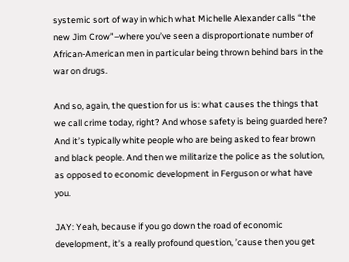systemic sort of way in which what Michelle Alexander calls “the new Jim Crow”–where you’ve seen a disproportionate number of African-American men in particular being thrown behind bars in the war on drugs.

And so, again, the question for us is: what causes the things that we call crime today, right? And whose safety is being guarded here? And it’s typically white people who are being asked to fear brown and black people. And then we militarize the police as the solution, as opposed to economic development in Ferguson or what have you.

JAY: Yeah, because if you go down the road of economic development, it’s a really profound question, ’cause then you get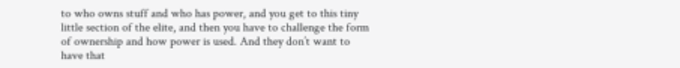to who owns stuff and who has power, and you get to this tiny little section of the elite, and then you have to challenge the form of ownership and how power is used. And they don’t want to have that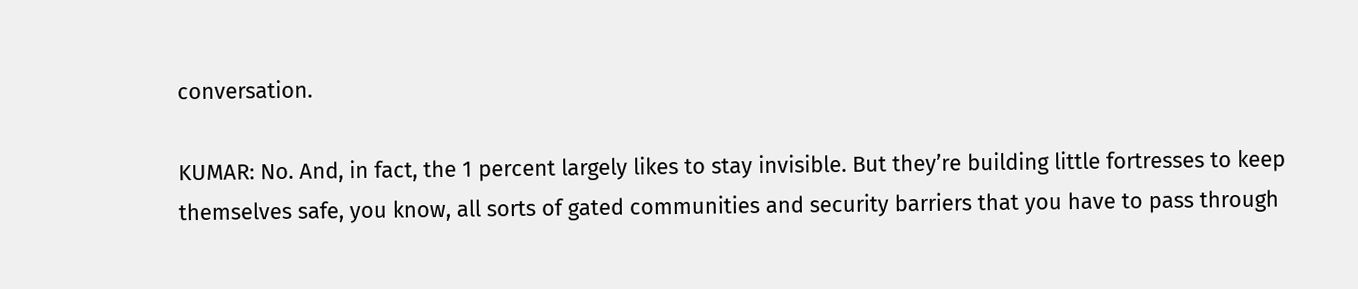conversation.

KUMAR: No. And, in fact, the 1 percent largely likes to stay invisible. But they’re building little fortresses to keep themselves safe, you know, all sorts of gated communities and security barriers that you have to pass through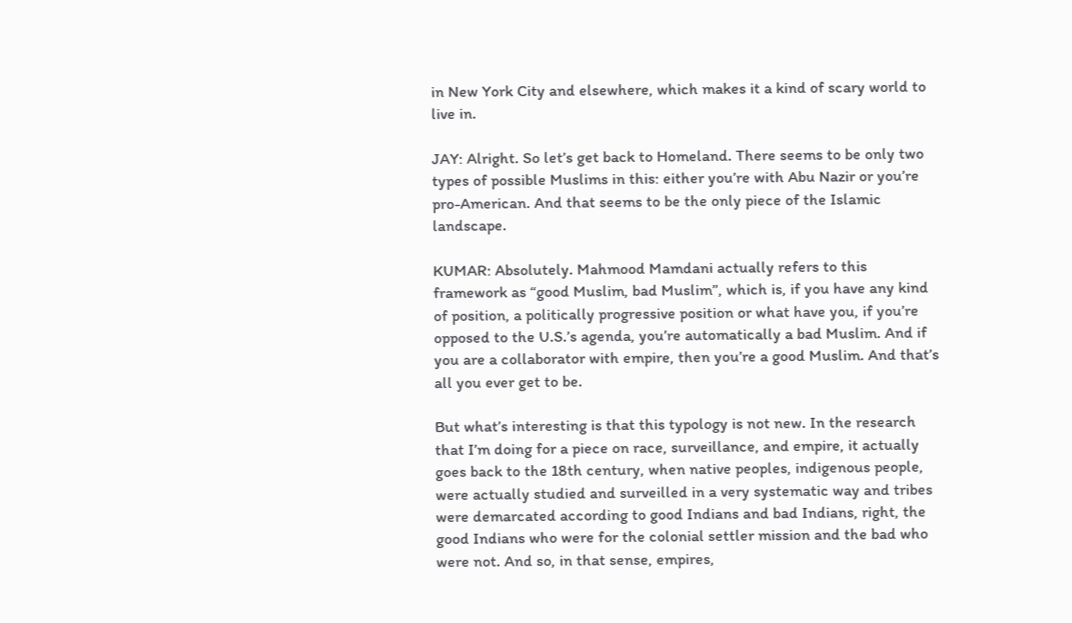in New York City and elsewhere, which makes it a kind of scary world to live in.

JAY: Alright. So let’s get back to Homeland. There seems to be only two types of possible Muslims in this: either you’re with Abu Nazir or you’re pro-American. And that seems to be the only piece of the Islamic landscape.

KUMAR: Absolutely. Mahmood Mamdani actually refers to this framework as “good Muslim, bad Muslim”, which is, if you have any kind of position, a politically progressive position or what have you, if you’re opposed to the U.S.’s agenda, you’re automatically a bad Muslim. And if you are a collaborator with empire, then you’re a good Muslim. And that’s all you ever get to be.

But what’s interesting is that this typology is not new. In the research that I’m doing for a piece on race, surveillance, and empire, it actually goes back to the 18th century, when native peoples, indigenous people, were actually studied and surveilled in a very systematic way and tribes were demarcated according to good Indians and bad Indians, right, the good Indians who were for the colonial settler mission and the bad who were not. And so, in that sense, empires,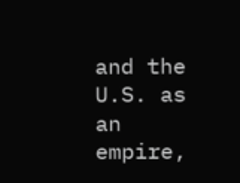and the U.S. as an empire,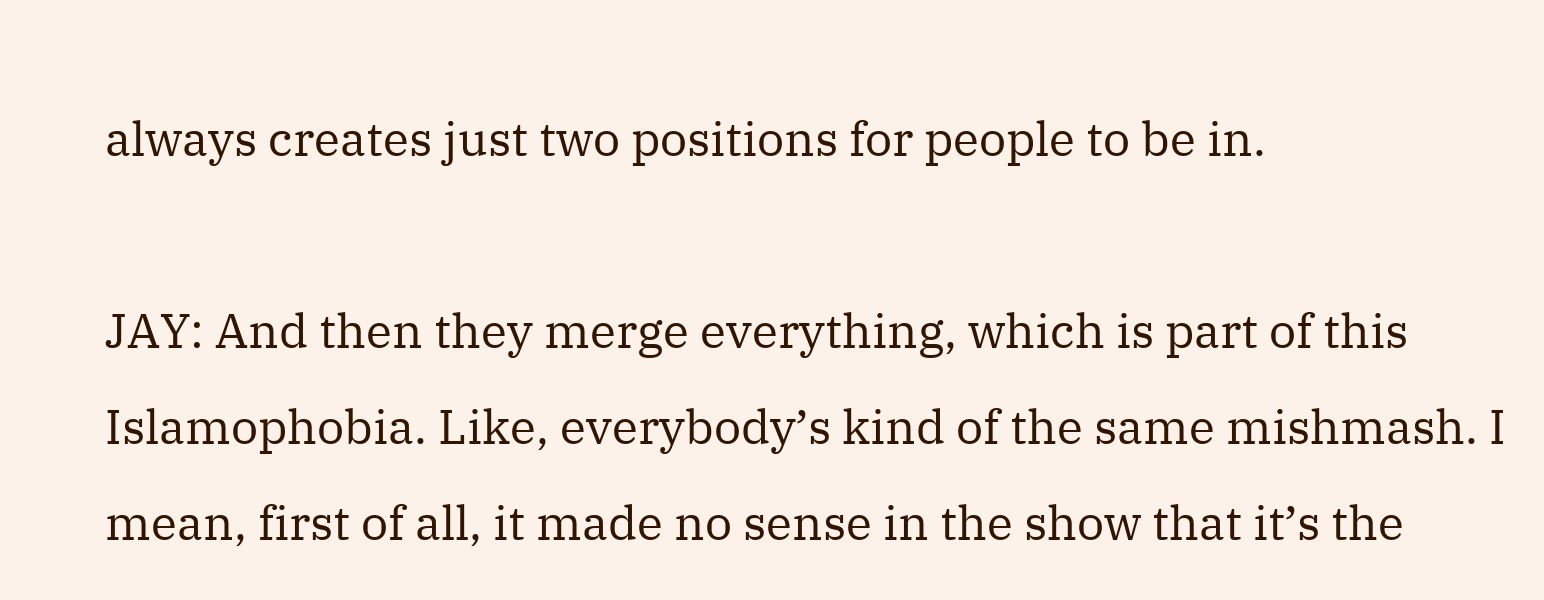always creates just two positions for people to be in.

JAY: And then they merge everything, which is part of this Islamophobia. Like, everybody’s kind of the same mishmash. I mean, first of all, it made no sense in the show that it’s the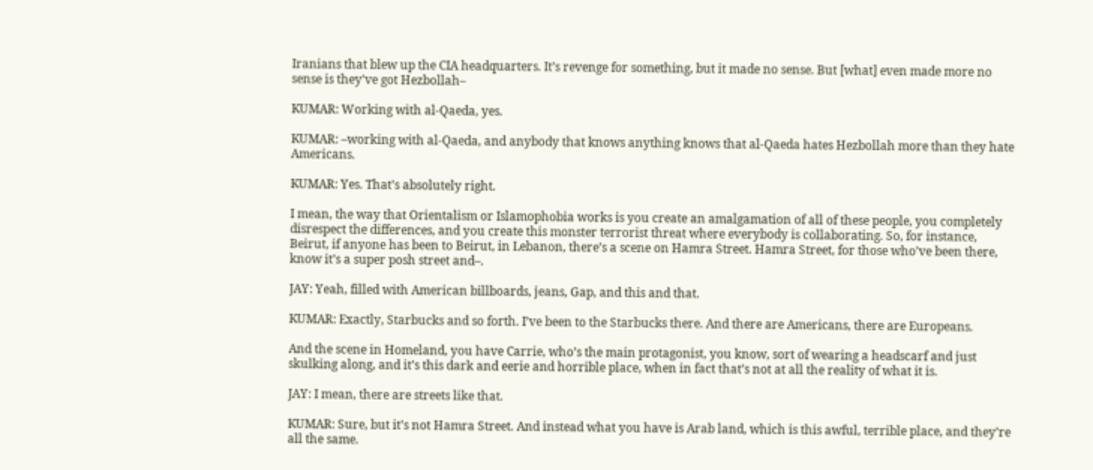Iranians that blew up the CIA headquarters. It’s revenge for something, but it made no sense. But [what] even made more no sense is they’ve got Hezbollah–

KUMAR: Working with al-Qaeda, yes.

KUMAR: –working with al-Qaeda, and anybody that knows anything knows that al-Qaeda hates Hezbollah more than they hate Americans.

KUMAR: Yes. That’s absolutely right.

I mean, the way that Orientalism or Islamophobia works is you create an amalgamation of all of these people, you completely disrespect the differences, and you create this monster terrorist threat where everybody is collaborating. So, for instance, Beirut, if anyone has been to Beirut, in Lebanon, there’s a scene on Hamra Street. Hamra Street, for those who’ve been there, know it’s a super posh street and–.

JAY: Yeah, filled with American billboards, jeans, Gap, and this and that.

KUMAR: Exactly, Starbucks and so forth. I’ve been to the Starbucks there. And there are Americans, there are Europeans.

And the scene in Homeland, you have Carrie, who’s the main protagonist, you know, sort of wearing a headscarf and just skulking along, and it’s this dark and eerie and horrible place, when in fact that’s not at all the reality of what it is.

JAY: I mean, there are streets like that.

KUMAR: Sure, but it’s not Hamra Street. And instead what you have is Arab land, which is this awful, terrible place, and they’re all the same.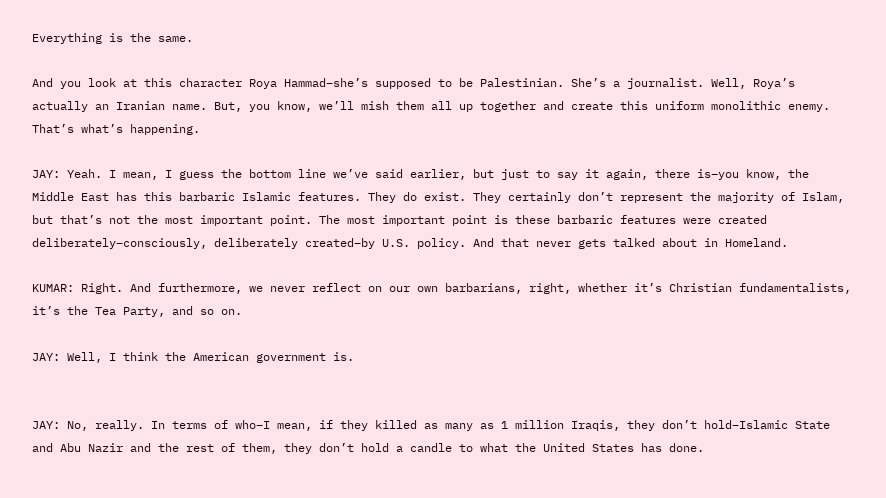Everything is the same.

And you look at this character Roya Hammad–she’s supposed to be Palestinian. She’s a journalist. Well, Roya’s actually an Iranian name. But, you know, we’ll mish them all up together and create this uniform monolithic enemy. That’s what’s happening.

JAY: Yeah. I mean, I guess the bottom line we’ve said earlier, but just to say it again, there is–you know, the Middle East has this barbaric Islamic features. They do exist. They certainly don’t represent the majority of Islam, but that’s not the most important point. The most important point is these barbaric features were created deliberately–consciously, deliberately created–by U.S. policy. And that never gets talked about in Homeland.

KUMAR: Right. And furthermore, we never reflect on our own barbarians, right, whether it’s Christian fundamentalists, it’s the Tea Party, and so on.

JAY: Well, I think the American government is.


JAY: No, really. In terms of who–I mean, if they killed as many as 1 million Iraqis, they don’t hold–Islamic State and Abu Nazir and the rest of them, they don’t hold a candle to what the United States has done.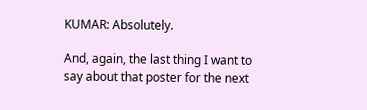KUMAR: Absolutely.

And, again, the last thing I want to say about that poster for the next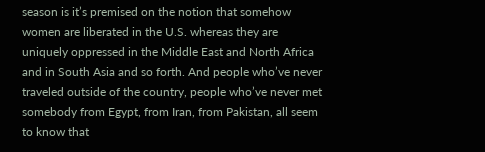season is it’s premised on the notion that somehow women are liberated in the U.S. whereas they are uniquely oppressed in the Middle East and North Africa and in South Asia and so forth. And people who’ve never traveled outside of the country, people who’ve never met somebody from Egypt, from Iran, from Pakistan, all seem to know that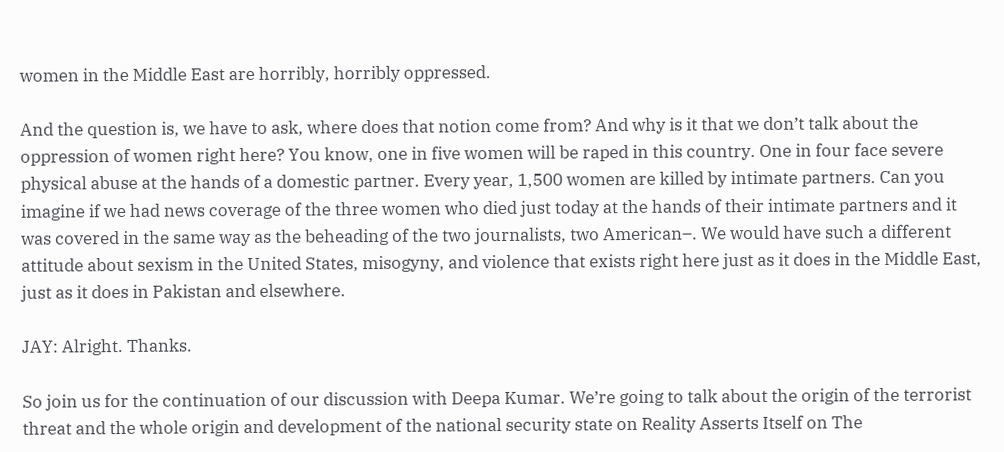women in the Middle East are horribly, horribly oppressed.

And the question is, we have to ask, where does that notion come from? And why is it that we don’t talk about the oppression of women right here? You know, one in five women will be raped in this country. One in four face severe physical abuse at the hands of a domestic partner. Every year, 1,500 women are killed by intimate partners. Can you imagine if we had news coverage of the three women who died just today at the hands of their intimate partners and it was covered in the same way as the beheading of the two journalists, two American–. We would have such a different attitude about sexism in the United States, misogyny, and violence that exists right here just as it does in the Middle East, just as it does in Pakistan and elsewhere.

JAY: Alright. Thanks.

So join us for the continuation of our discussion with Deepa Kumar. We’re going to talk about the origin of the terrorist threat and the whole origin and development of the national security state on Reality Asserts Itself on The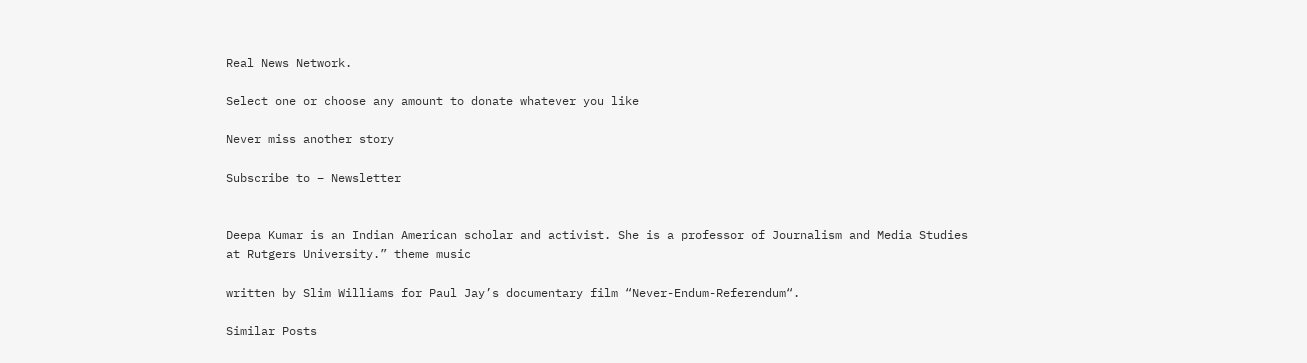Real News Network.

Select one or choose any amount to donate whatever you like

Never miss another story

Subscribe to – Newsletter


Deepa Kumar is an Indian American scholar and activist. She is a professor of Journalism and Media Studies at Rutgers University.” theme music

written by Slim Williams for Paul Jay’s documentary film “Never-Endum-Referendum“.

Similar Posts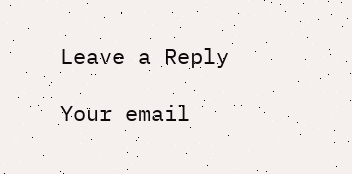Leave a Reply

Your email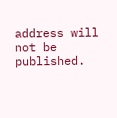address will not be published.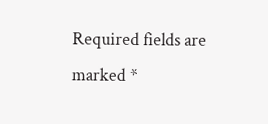Required fields are marked *